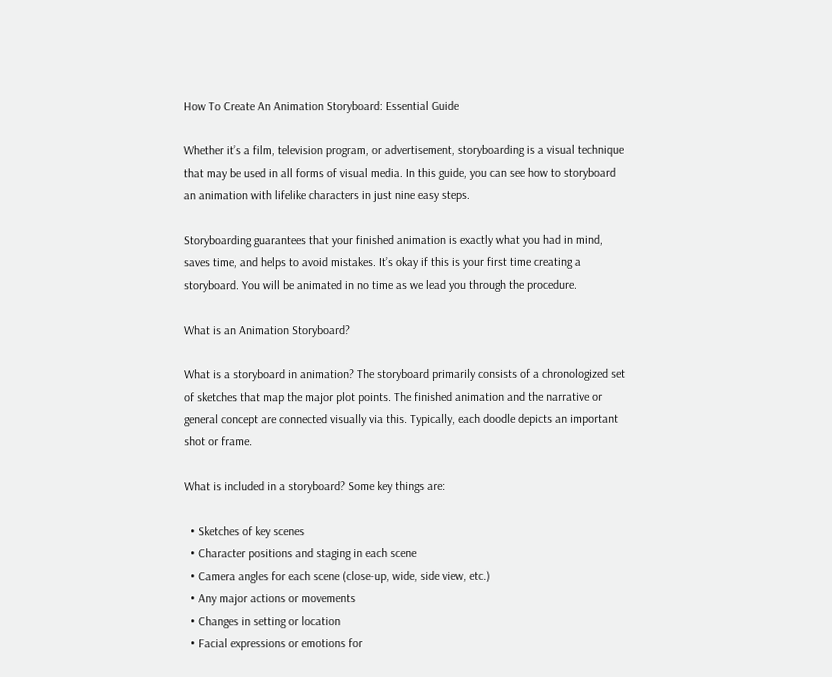How To Create An Animation Storyboard: Essential Guide

Whether it’s a film, television program, or advertisement, storyboarding is a visual technique that may be used in all forms of visual media. In this guide, you can see how to storyboard an animation with lifelike characters in just nine easy steps.

Storyboarding guarantees that your finished animation is exactly what you had in mind, saves time, and helps to avoid mistakes. It’s okay if this is your first time creating a storyboard. You will be animated in no time as we lead you through the procedure.

What is an Animation Storyboard?

What is a storyboard in animation? The storyboard primarily consists of a chronologized set of sketches that map the major plot points. The finished animation and the narrative or general concept are connected visually via this. Typically, each doodle depicts an important shot or frame.

What is included in a storyboard? Some key things are:

  • Sketches of key scenes
  • Character positions and staging in each scene
  • Camera angles for each scene (close-up, wide, side view, etc.)
  • Any major actions or movements
  • Changes in setting or location
  • Facial expressions or emotions for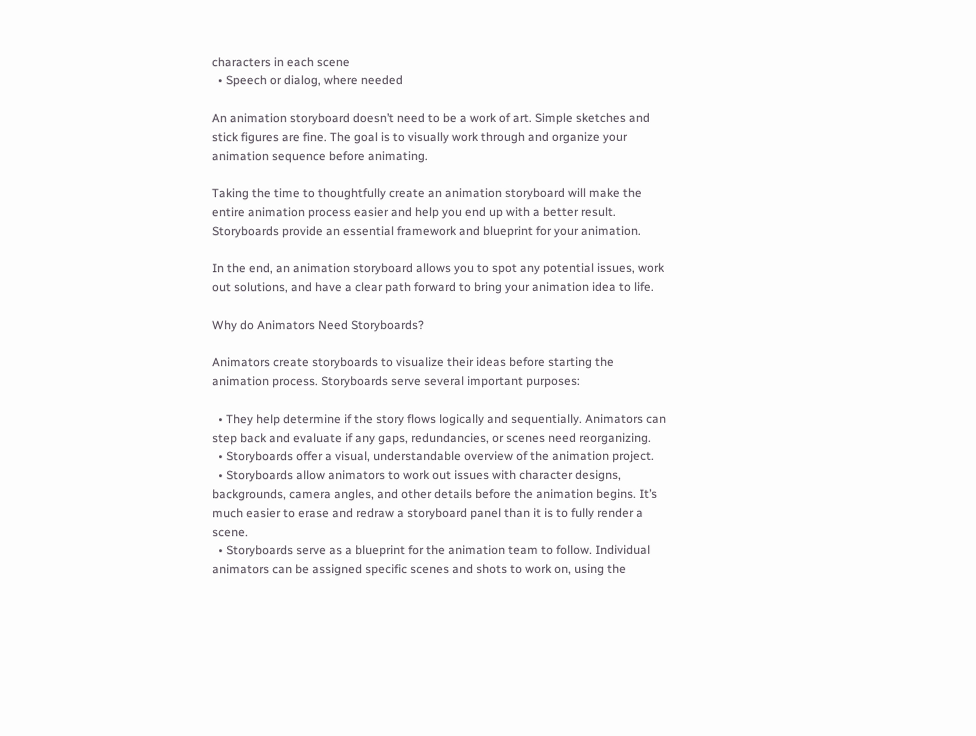characters in each scene
  • Speech or dialog, where needed

An animation storyboard doesn’t need to be a work of art. Simple sketches and stick figures are fine. The goal is to visually work through and organize your animation sequence before animating.

Taking the time to thoughtfully create an animation storyboard will make the entire animation process easier and help you end up with a better result. Storyboards provide an essential framework and blueprint for your animation.

In the end, an animation storyboard allows you to spot any potential issues, work out solutions, and have a clear path forward to bring your animation idea to life.

Why do Animators Need Storyboards?

Animators create storyboards to visualize their ideas before starting the animation process. Storyboards serve several important purposes:

  • They help determine if the story flows logically and sequentially. Animators can step back and evaluate if any gaps, redundancies, or scenes need reorganizing.
  • Storyboards offer a visual, understandable overview of the animation project.
  • Storyboards allow animators to work out issues with character designs, backgrounds, camera angles, and other details before the animation begins. It’s much easier to erase and redraw a storyboard panel than it is to fully render a scene.
  • Storyboards serve as a blueprint for the animation team to follow. Individual animators can be assigned specific scenes and shots to work on, using the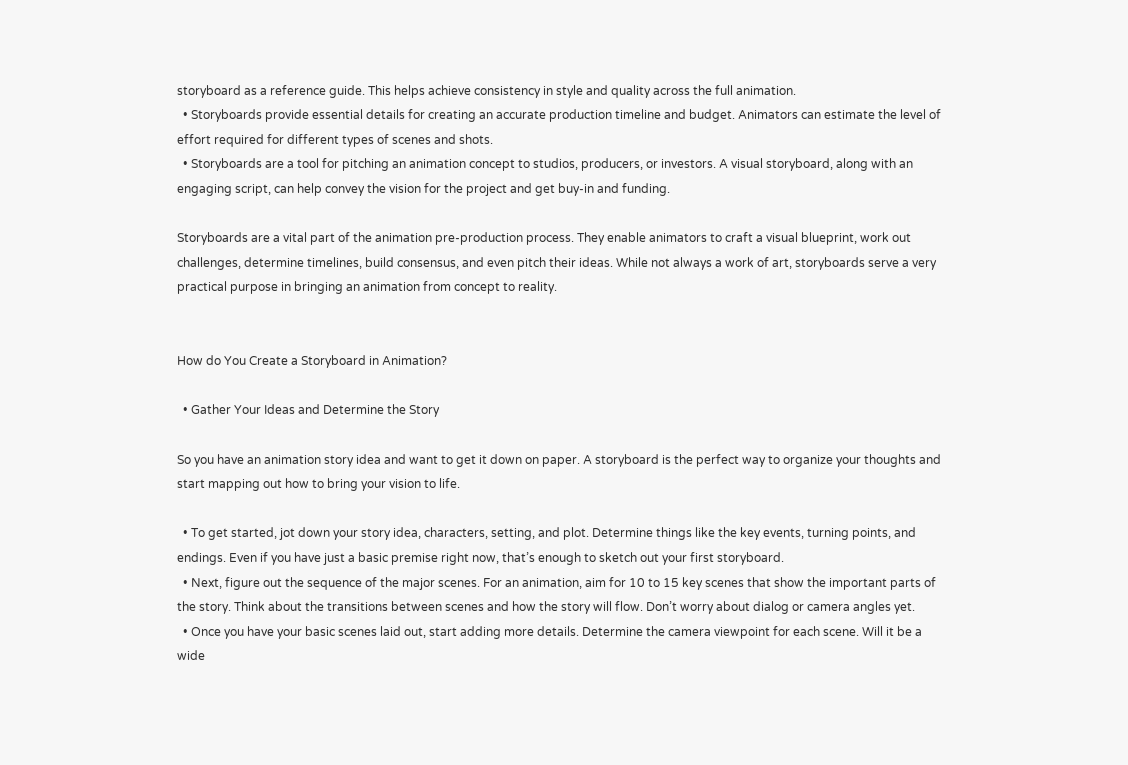storyboard as a reference guide. This helps achieve consistency in style and quality across the full animation.
  • Storyboards provide essential details for creating an accurate production timeline and budget. Animators can estimate the level of effort required for different types of scenes and shots.
  • Storyboards are a tool for pitching an animation concept to studios, producers, or investors. A visual storyboard, along with an engaging script, can help convey the vision for the project and get buy-in and funding.

Storyboards are a vital part of the animation pre-production process. They enable animators to craft a visual blueprint, work out challenges, determine timelines, build consensus, and even pitch their ideas. While not always a work of art, storyboards serve a very practical purpose in bringing an animation from concept to reality.


How do You Create a Storyboard in Animation?

  • Gather Your Ideas and Determine the Story

So you have an animation story idea and want to get it down on paper. A storyboard is the perfect way to organize your thoughts and start mapping out how to bring your vision to life.

  • To get started, jot down your story idea, characters, setting, and plot. Determine things like the key events, turning points, and endings. Even if you have just a basic premise right now, that’s enough to sketch out your first storyboard.
  • Next, figure out the sequence of the major scenes. For an animation, aim for 10 to 15 key scenes that show the important parts of the story. Think about the transitions between scenes and how the story will flow. Don’t worry about dialog or camera angles yet.
  • Once you have your basic scenes laid out, start adding more details. Determine the camera viewpoint for each scene. Will it be a wide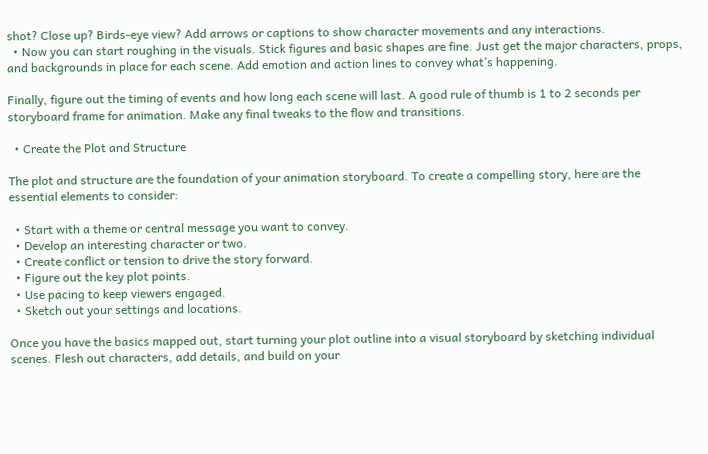shot? Close up? Birds-eye view? Add arrows or captions to show character movements and any interactions.
  • Now you can start roughing in the visuals. Stick figures and basic shapes are fine. Just get the major characters, props, and backgrounds in place for each scene. Add emotion and action lines to convey what’s happening.

Finally, figure out the timing of events and how long each scene will last. A good rule of thumb is 1 to 2 seconds per storyboard frame for animation. Make any final tweaks to the flow and transitions.

  • Create the Plot and Structure

The plot and structure are the foundation of your animation storyboard. To create a compelling story, here are the essential elements to consider:

  • Start with a theme or central message you want to convey.
  • Develop an interesting character or two.
  • Create conflict or tension to drive the story forward.
  • Figure out the key plot points.
  • Use pacing to keep viewers engaged.
  • Sketch out your settings and locations.

Once you have the basics mapped out, start turning your plot outline into a visual storyboard by sketching individual scenes. Flesh out characters, add details, and build on your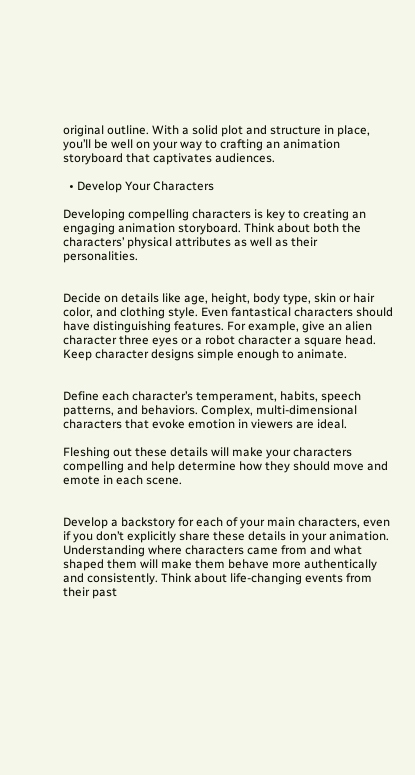original outline. With a solid plot and structure in place, you’ll be well on your way to crafting an animation storyboard that captivates audiences.

  • Develop Your Characters

Developing compelling characters is key to creating an engaging animation storyboard. Think about both the characters’ physical attributes as well as their personalities.


Decide on details like age, height, body type, skin or hair color, and clothing style. Even fantastical characters should have distinguishing features. For example, give an alien character three eyes or a robot character a square head. Keep character designs simple enough to animate.


Define each character’s temperament, habits, speech patterns, and behaviors. Complex, multi-dimensional characters that evoke emotion in viewers are ideal.

Fleshing out these details will make your characters compelling and help determine how they should move and emote in each scene.


Develop a backstory for each of your main characters, even if you don’t explicitly share these details in your animation. Understanding where characters came from and what shaped them will make them behave more authentically and consistently. Think about life-changing events from their past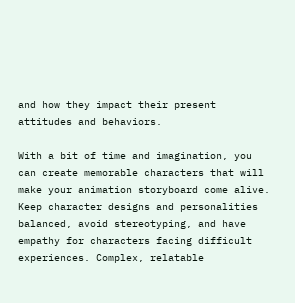and how they impact their present attitudes and behaviors.

With a bit of time and imagination, you can create memorable characters that will make your animation storyboard come alive. Keep character designs and personalities balanced, avoid stereotyping, and have empathy for characters facing difficult experiences. Complex, relatable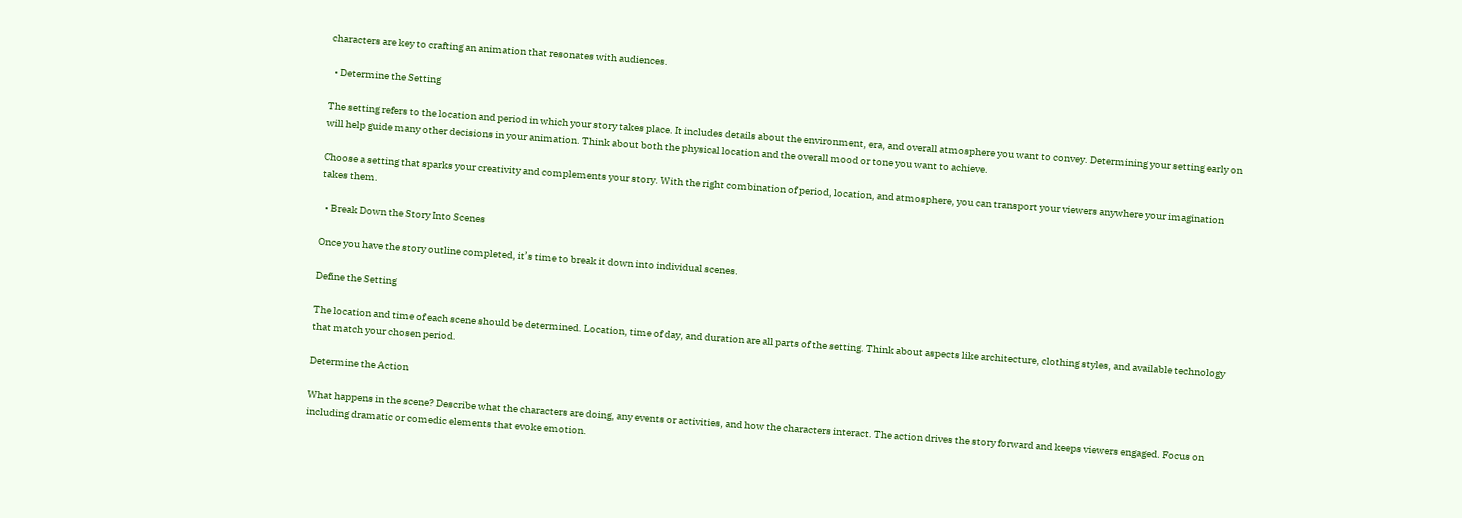characters are key to crafting an animation that resonates with audiences.

  • Determine the Setting

The setting refers to the location and period in which your story takes place. It includes details about the environment, era, and overall atmosphere you want to convey. Determining your setting early on will help guide many other decisions in your animation. Think about both the physical location and the overall mood or tone you want to achieve.

Choose a setting that sparks your creativity and complements your story. With the right combination of period, location, and atmosphere, you can transport your viewers anywhere your imagination takes them.

  • Break Down the Story Into Scenes

Once you have the story outline completed, it’s time to break it down into individual scenes.

Define the Setting

The location and time of each scene should be determined. Location, time of day, and duration are all parts of the setting. Think about aspects like architecture, clothing styles, and available technology that match your chosen period.

Determine the Action

What happens in the scene? Describe what the characters are doing, any events or activities, and how the characters interact. The action drives the story forward and keeps viewers engaged. Focus on including dramatic or comedic elements that evoke emotion.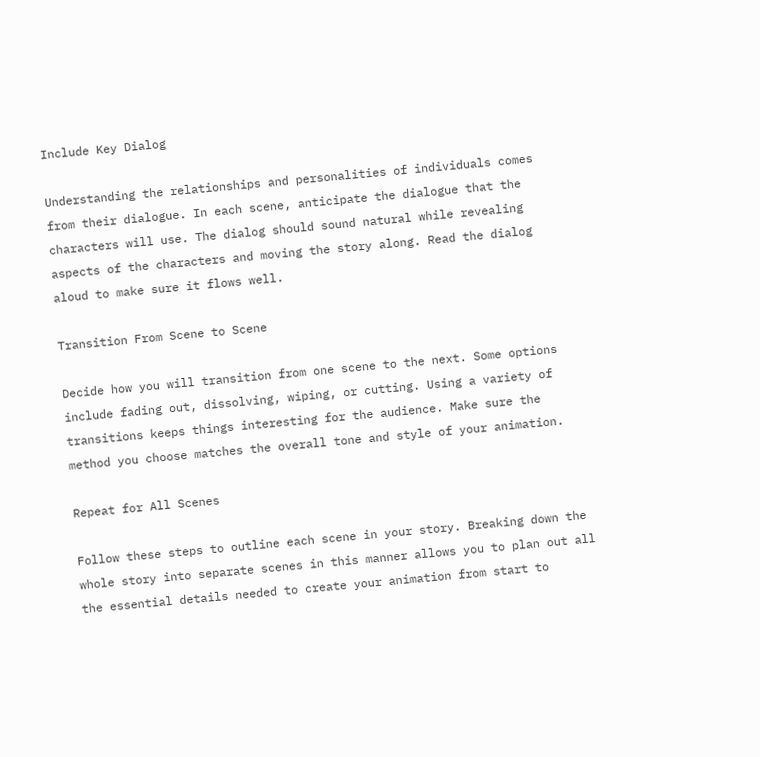Include Key Dialog

Understanding the relationships and personalities of individuals comes from their dialogue. In each scene, anticipate the dialogue that the characters will use. The dialog should sound natural while revealing aspects of the characters and moving the story along. Read the dialog aloud to make sure it flows well.

Transition From Scene to Scene

Decide how you will transition from one scene to the next. Some options include fading out, dissolving, wiping, or cutting. Using a variety of transitions keeps things interesting for the audience. Make sure the method you choose matches the overall tone and style of your animation.

Repeat for All Scenes

Follow these steps to outline each scene in your story. Breaking down the whole story into separate scenes in this manner allows you to plan out all the essential details needed to create your animation from start to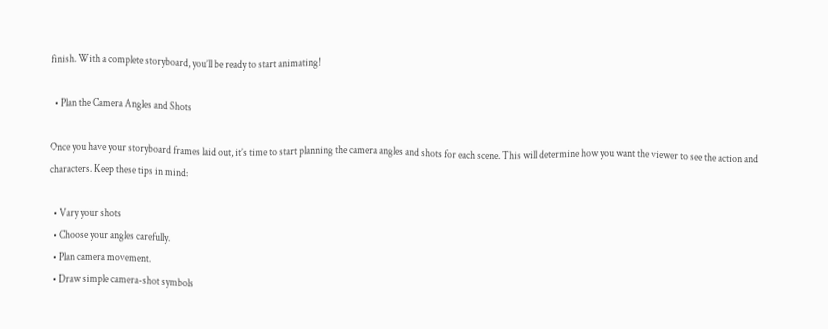finish. With a complete storyboard, you’ll be ready to start animating!

  • Plan the Camera Angles and Shots

Once you have your storyboard frames laid out, it’s time to start planning the camera angles and shots for each scene. This will determine how you want the viewer to see the action and characters. Keep these tips in mind:

  • Vary your shots
  • Choose your angles carefully.
  • Plan camera movement.
  • Draw simple camera-shot symbols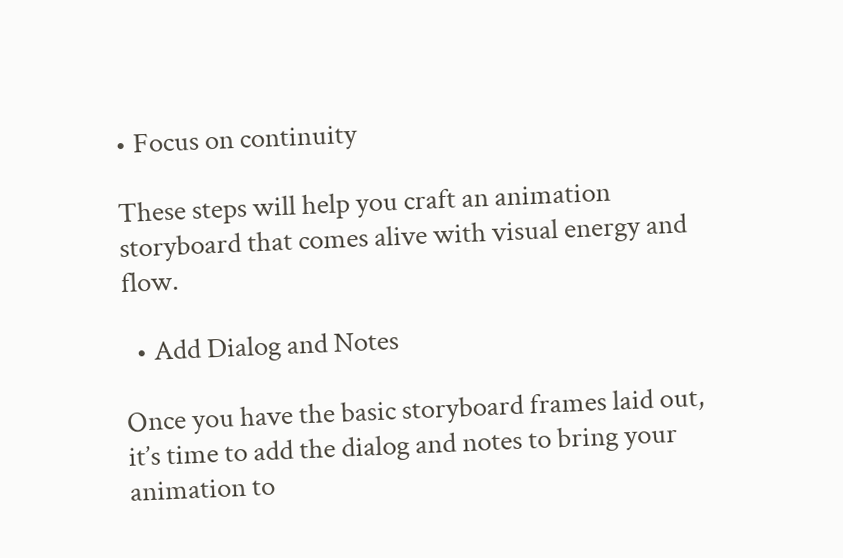• Focus on continuity

These steps will help you craft an animation storyboard that comes alive with visual energy and flow.

  • Add Dialog and Notes

Once you have the basic storyboard frames laid out, it’s time to add the dialog and notes to bring your animation to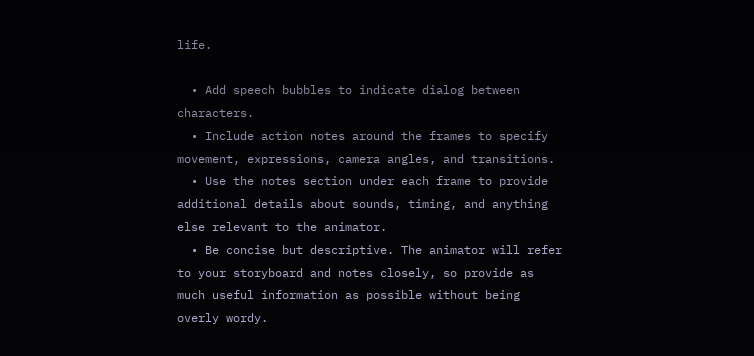life.

  • Add speech bubbles to indicate dialog between characters.
  • Include action notes around the frames to specify movement, expressions, camera angles, and transitions.
  • Use the notes section under each frame to provide additional details about sounds, timing, and anything else relevant to the animator.
  • Be concise but descriptive. The animator will refer to your storyboard and notes closely, so provide as much useful information as possible without being overly wordy.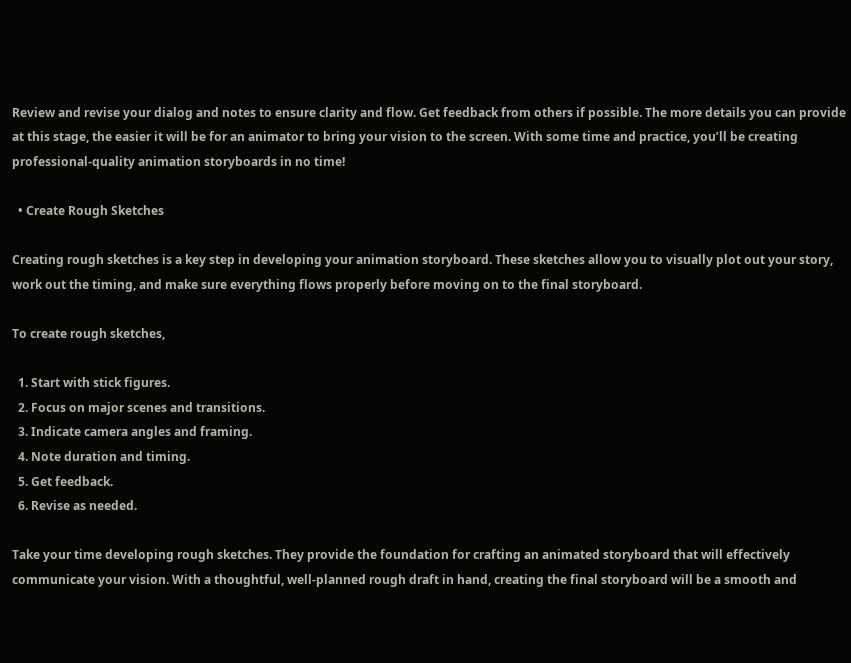Review and revise your dialog and notes to ensure clarity and flow. Get feedback from others if possible. The more details you can provide at this stage, the easier it will be for an animator to bring your vision to the screen. With some time and practice, you’ll be creating professional-quality animation storyboards in no time!

  • Create Rough Sketches

Creating rough sketches is a key step in developing your animation storyboard. These sketches allow you to visually plot out your story, work out the timing, and make sure everything flows properly before moving on to the final storyboard.

To create rough sketches,

  1. Start with stick figures.
  2. Focus on major scenes and transitions.
  3. Indicate camera angles and framing.
  4. Note duration and timing.
  5. Get feedback.
  6. Revise as needed.

Take your time developing rough sketches. They provide the foundation for crafting an animated storyboard that will effectively communicate your vision. With a thoughtful, well-planned rough draft in hand, creating the final storyboard will be a smooth and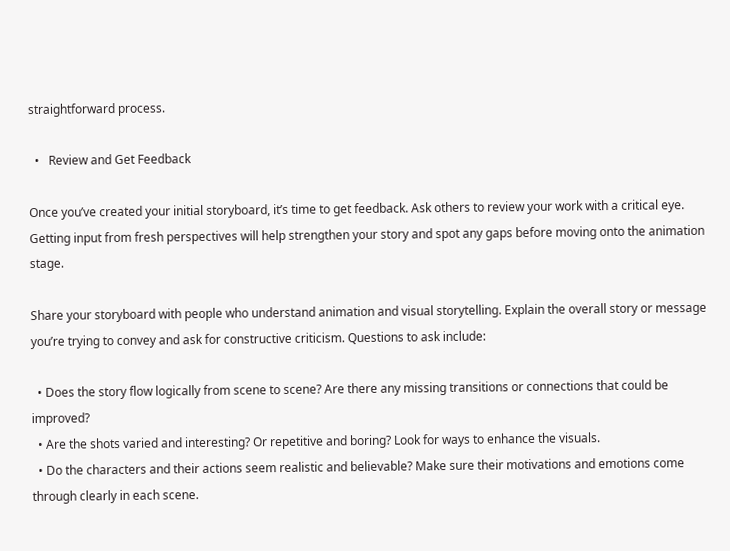straightforward process.

  •   Review and Get Feedback

Once you’ve created your initial storyboard, it’s time to get feedback. Ask others to review your work with a critical eye. Getting input from fresh perspectives will help strengthen your story and spot any gaps before moving onto the animation stage.

Share your storyboard with people who understand animation and visual storytelling. Explain the overall story or message you’re trying to convey and ask for constructive criticism. Questions to ask include:

  • Does the story flow logically from scene to scene? Are there any missing transitions or connections that could be improved?
  • Are the shots varied and interesting? Or repetitive and boring? Look for ways to enhance the visuals.
  • Do the characters and their actions seem realistic and believable? Make sure their motivations and emotions come through clearly in each scene.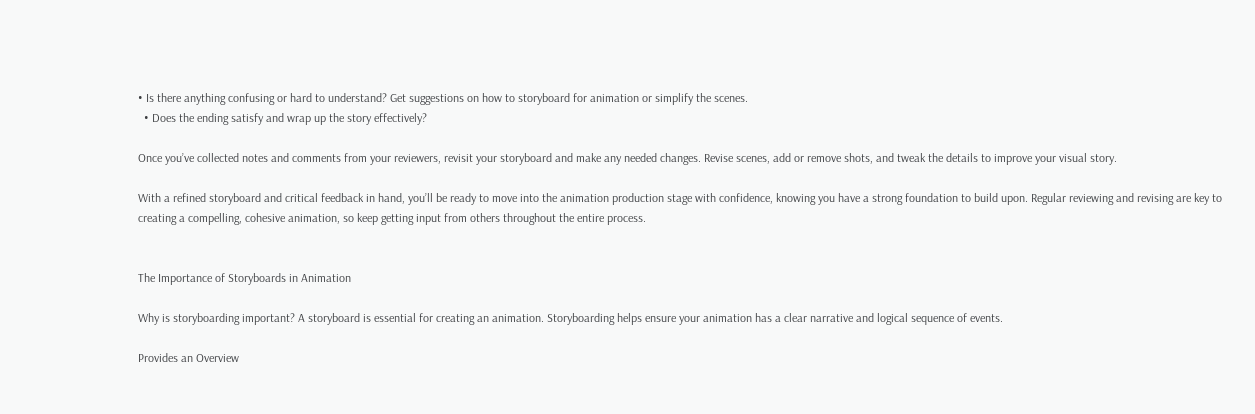• Is there anything confusing or hard to understand? Get suggestions on how to storyboard for animation or simplify the scenes.
  • Does the ending satisfy and wrap up the story effectively?

Once you’ve collected notes and comments from your reviewers, revisit your storyboard and make any needed changes. Revise scenes, add or remove shots, and tweak the details to improve your visual story.

With a refined storyboard and critical feedback in hand, you’ll be ready to move into the animation production stage with confidence, knowing you have a strong foundation to build upon. Regular reviewing and revising are key to creating a compelling, cohesive animation, so keep getting input from others throughout the entire process.


The Importance of Storyboards in Animation

Why is storyboarding important? A storyboard is essential for creating an animation. Storyboarding helps ensure your animation has a clear narrative and logical sequence of events.

Provides an Overview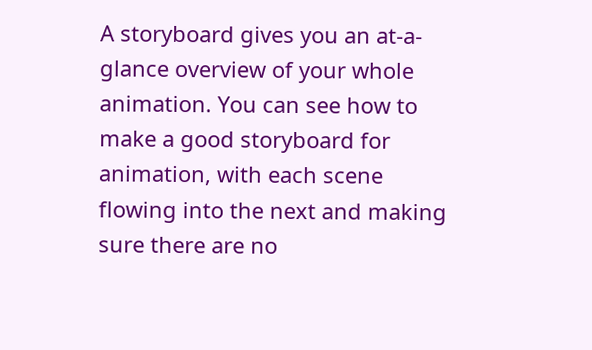A storyboard gives you an at-a-glance overview of your whole animation. You can see how to make a good storyboard for animation, with each scene flowing into the next and making sure there are no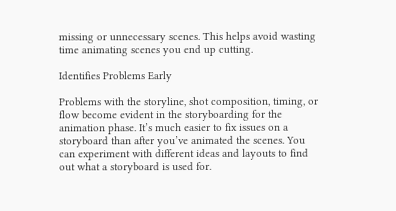missing or unnecessary scenes. This helps avoid wasting time animating scenes you end up cutting.

Identifies Problems Early

Problems with the storyline, shot composition, timing, or flow become evident in the storyboarding for the animation phase. It’s much easier to fix issues on a storyboard than after you’ve animated the scenes. You can experiment with different ideas and layouts to find out what a storyboard is used for.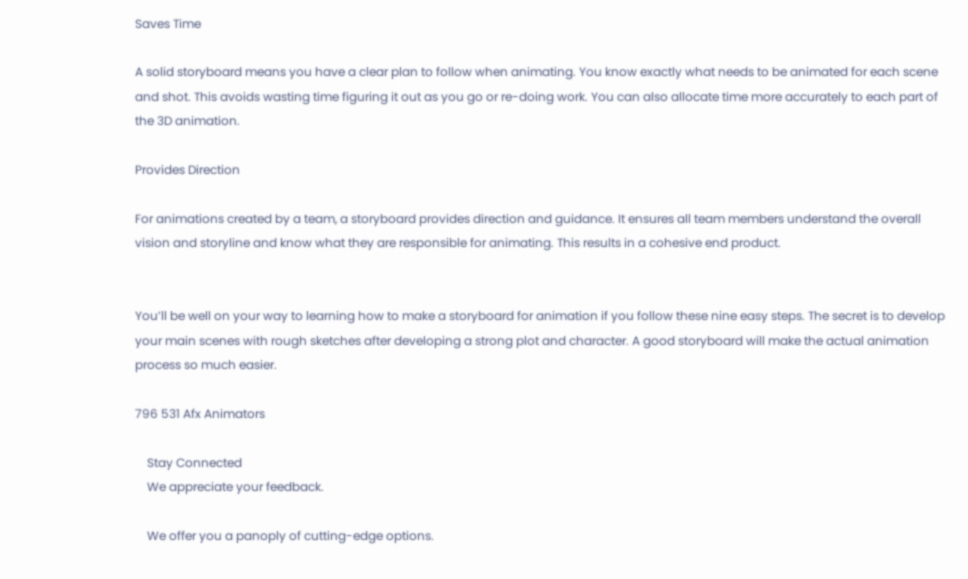Saves Time

A solid storyboard means you have a clear plan to follow when animating. You know exactly what needs to be animated for each scene and shot. This avoids wasting time figuring it out as you go or re-doing work. You can also allocate time more accurately to each part of the 3D animation.

Provides Direction

For animations created by a team, a storyboard provides direction and guidance. It ensures all team members understand the overall vision and storyline and know what they are responsible for animating. This results in a cohesive end product.


You’ll be well on your way to learning how to make a storyboard for animation if you follow these nine easy steps. The secret is to develop your main scenes with rough sketches after developing a strong plot and character. A good storyboard will make the actual animation process so much easier.

796 531 Afx Animators

    Stay Connected
    We appreciate your feedback.

    We offer you a panoply of cutting-edge options.